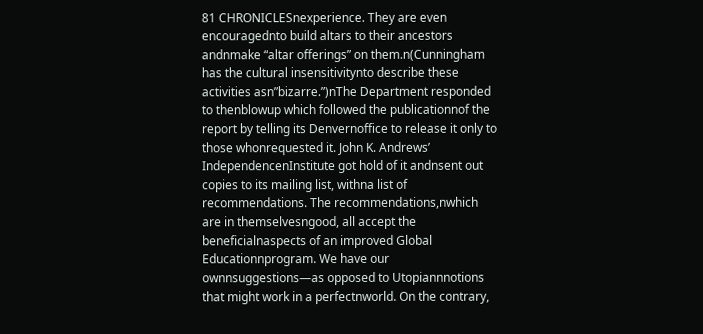81 CHRONICLESnexperience. They are even encouragednto build altars to their ancestors andnmake “altar offerings” on them.n(Cunningham has the cultural insensitivitynto describe these activities asn”bizarre.”)nThe Department responded to thenblowup which followed the publicationnof the report by telling its Denvernoffice to release it only to those whonrequested it. John K. Andrews’ IndependencenInstitute got hold of it andnsent out copies to its mailing list, withna list of recommendations. The recommendations,nwhich are in themselvesngood, all accept the beneficialnaspects of an improved Global Educationnprogram. We have our ownnsuggestions—as opposed to Utopiannnotions that might work in a perfectnworld. On the contrary,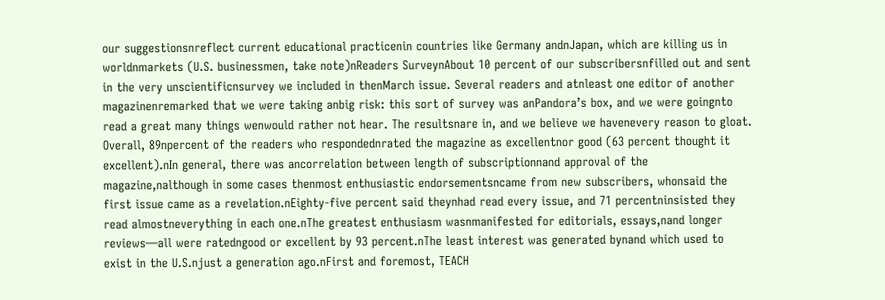our suggestionsnreflect current educational practicenin countries like Germany andnJapan, which are killing us in worldnmarkets (U.S. businessmen, take note)nReaders SurveynAbout 10 percent of our subscribersnfilled out and sent in the very unscientificnsurvey we included in thenMarch issue. Several readers and atnleast one editor of another magazinenremarked that we were taking anbig risk: this sort of survey was anPandora’s box, and we were goingnto read a great many things wenwould rather not hear. The resultsnare in, and we believe we havenevery reason to gloat. Overall, 89npercent of the readers who respondednrated the magazine as excellentnor good (63 percent thought it excellent).nIn general, there was ancorrelation between length of subscriptionnand approval of the magazine,nalthough in some cases thenmost enthusiastic endorsementsncame from new subscribers, whonsaid the first issue came as a revelation.nEighty-five percent said theynhad read every issue, and 71 percentninsisted they read almostneverything in each one.nThe greatest enthusiasm wasnmanifested for editorials, essays,nand longer reviews—all were ratedngood or excellent by 93 percent.nThe least interest was generated bynand which used to exist in the U.S.njust a generation ago.nFirst and foremost, TEACH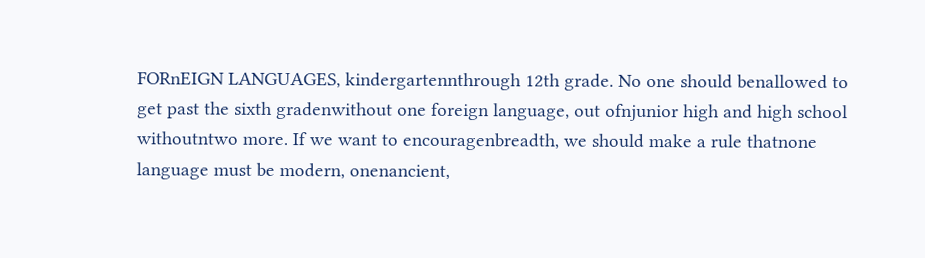FORnEIGN LANGUAGES, kindergartennthrough 12th grade. No one should benallowed to get past the sixth gradenwithout one foreign language, out ofnjunior high and high school withoutntwo more. If we want to encouragenbreadth, we should make a rule thatnone language must be modern, onenancient,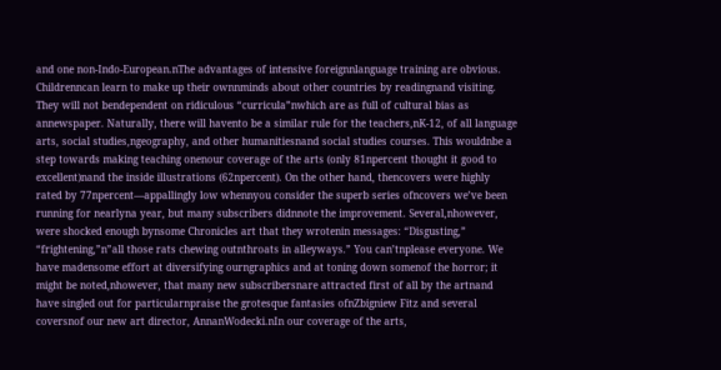and one non-Indo-European.nThe advantages of intensive foreignnlanguage training are obvious. Childrenncan learn to make up their ownnminds about other countries by readingnand visiting. They will not bendependent on ridiculous “curricula”nwhich are as full of cultural bias as annewspaper. Naturally, there will havento be a similar rule for the teachers,nK-12, of all language arts, social studies,ngeography, and other humanitiesnand social studies courses. This wouldnbe a step towards making teaching onenour coverage of the arts (only 81npercent thought it good to excellent)nand the inside illustrations (62npercent). On the other hand, thencovers were highly rated by 77npercent—appallingly low whennyou consider the superb series ofncovers we’ve been running for nearlyna year, but many subscribers didnnote the improvement. Several,nhowever, were shocked enough bynsome Chronicles art that they wrotenin messages: “Disgusting,” “frightening,”n”all those rats chewing outnthroats in alleyways.” You can’tnplease everyone. We have madensome effort at diversifying ourngraphics and at toning down somenof the horror; it might be noted,nhowever, that many new subscribersnare attracted first of all by the artnand have singled out for particularnpraise the grotesque fantasies ofnZbigniew Fitz and several coversnof our new art director, AnnanWodecki.nIn our coverage of the arts,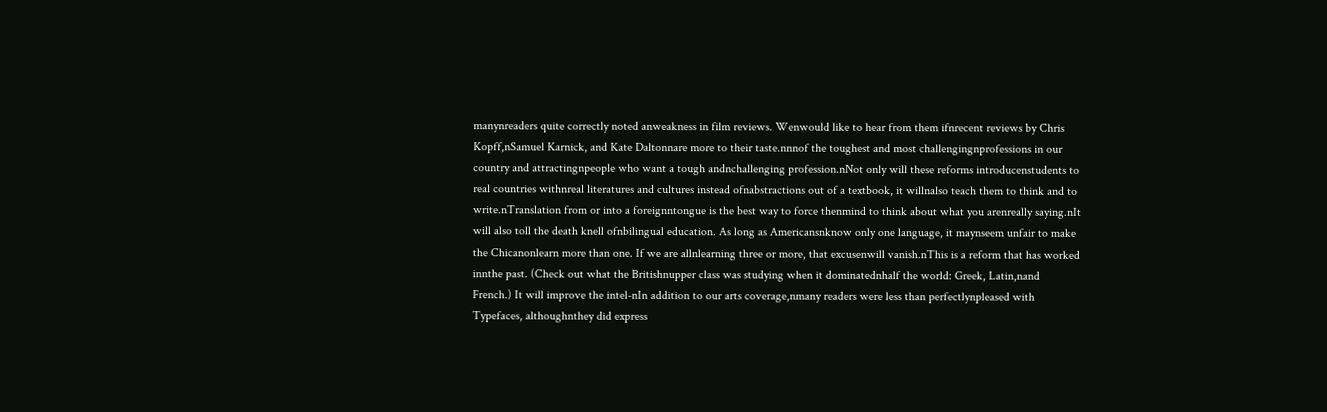manynreaders quite correctly noted anweakness in film reviews. Wenwould like to hear from them ifnrecent reviews by Chris Kopff,nSamuel Karnick, and Kate Daltonnare more to their taste.nnnof the toughest and most challengingnprofessions in our country and attractingnpeople who want a tough andnchallenging profession.nNot only will these reforms introducenstudents to real countries withnreal literatures and cultures instead ofnabstractions out of a textbook, it willnalso teach them to think and to write.nTranslation from or into a foreignntongue is the best way to force thenmind to think about what you arenreally saying.nIt will also toll the death knell ofnbilingual education. As long as Americansnknow only one language, it maynseem unfair to make the Chicanonlearn more than one. If we are allnlearning three or more, that excusenwill vanish.nThis is a reform that has worked innthe past. (Check out what the Britishnupper class was studying when it dominatednhalf the world: Greek, Latin,nand French.) It will improve the intel-nIn addition to our arts coverage,nmany readers were less than perfectlynpleased with Typefaces, althoughnthey did express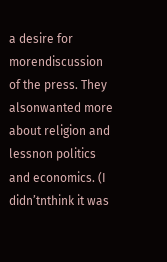a desire for morendiscussion of the press. They alsonwanted more about religion and lessnon politics and economics. (I didn’tnthink it was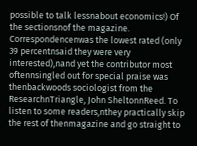possible to talk lessnabout economics!) Of the sectionsnof the magazine. Correspondencenwas the lowest rated (only 39 percentnsaid they were very interested),nand yet the contributor most oftennsingled out for special praise was thenbackwoods sociologist from the ResearchnTriangle, John SheltonnReed. To listen to some readers,nthey practically skip the rest of thenmagazine and go straight to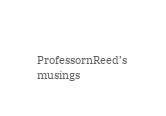ProfessornReed’s musings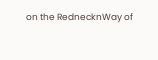on the RednecknWay of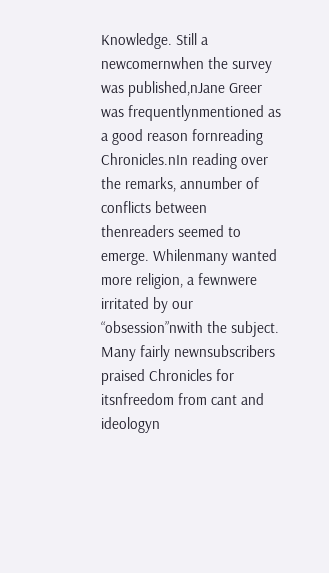Knowledge. Still a newcomernwhen the survey was published,nJane Greer was frequentlynmentioned as a good reason fornreading Chronicles.nIn reading over the remarks, annumber of conflicts between thenreaders seemed to emerge. Whilenmany wanted more religion, a fewnwere irritated by our “obsession”nwith the subject. Many fairly newnsubscribers praised Chronicles for itsnfreedom from cant and ideologyn